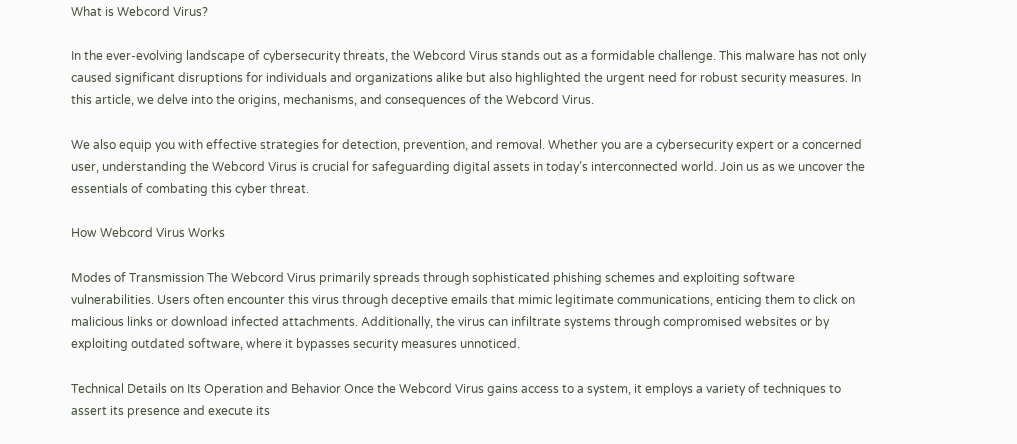What is Webcord Virus?

In the ever-evolving landscape of cybersecurity threats, the Webcord Virus stands out as a formidable challenge. This malware has not only caused significant disruptions for individuals and organizations alike but also highlighted the urgent need for robust security measures. In this article, we delve into the origins, mechanisms, and consequences of the Webcord Virus.

We also equip you with effective strategies for detection, prevention, and removal. Whether you are a cybersecurity expert or a concerned user, understanding the Webcord Virus is crucial for safeguarding digital assets in today’s interconnected world. Join us as we uncover the essentials of combating this cyber threat.

How Webcord Virus Works

Modes of Transmission The Webcord Virus primarily spreads through sophisticated phishing schemes and exploiting software vulnerabilities. Users often encounter this virus through deceptive emails that mimic legitimate communications, enticing them to click on malicious links or download infected attachments. Additionally, the virus can infiltrate systems through compromised websites or by exploiting outdated software, where it bypasses security measures unnoticed.

Technical Details on Its Operation and Behavior Once the Webcord Virus gains access to a system, it employs a variety of techniques to assert its presence and execute its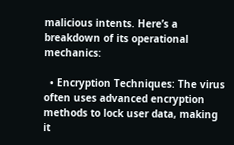malicious intents. Here’s a breakdown of its operational mechanics:

  • Encryption Techniques: The virus often uses advanced encryption methods to lock user data, making it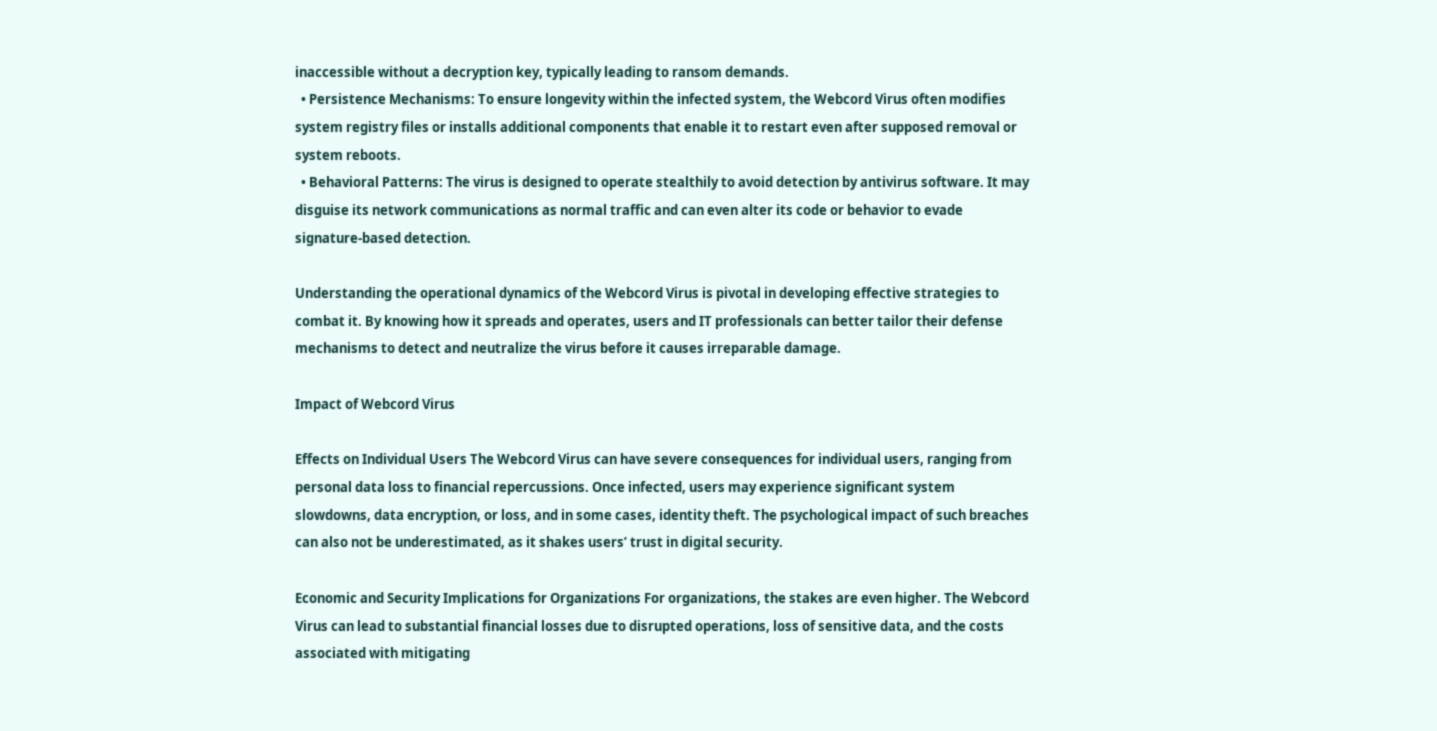inaccessible without a decryption key, typically leading to ransom demands.
  • Persistence Mechanisms: To ensure longevity within the infected system, the Webcord Virus often modifies system registry files or installs additional components that enable it to restart even after supposed removal or system reboots.
  • Behavioral Patterns: The virus is designed to operate stealthily to avoid detection by antivirus software. It may disguise its network communications as normal traffic and can even alter its code or behavior to evade signature-based detection.

Understanding the operational dynamics of the Webcord Virus is pivotal in developing effective strategies to combat it. By knowing how it spreads and operates, users and IT professionals can better tailor their defense mechanisms to detect and neutralize the virus before it causes irreparable damage.

Impact of Webcord Virus

Effects on Individual Users The Webcord Virus can have severe consequences for individual users, ranging from personal data loss to financial repercussions. Once infected, users may experience significant system slowdowns, data encryption, or loss, and in some cases, identity theft. The psychological impact of such breaches can also not be underestimated, as it shakes users’ trust in digital security.

Economic and Security Implications for Organizations For organizations, the stakes are even higher. The Webcord Virus can lead to substantial financial losses due to disrupted operations, loss of sensitive data, and the costs associated with mitigating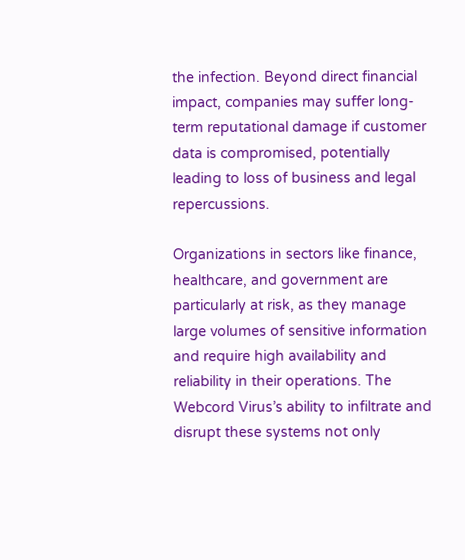the infection. Beyond direct financial impact, companies may suffer long-term reputational damage if customer data is compromised, potentially leading to loss of business and legal repercussions.

Organizations in sectors like finance, healthcare, and government are particularly at risk, as they manage large volumes of sensitive information and require high availability and reliability in their operations. The Webcord Virus’s ability to infiltrate and disrupt these systems not only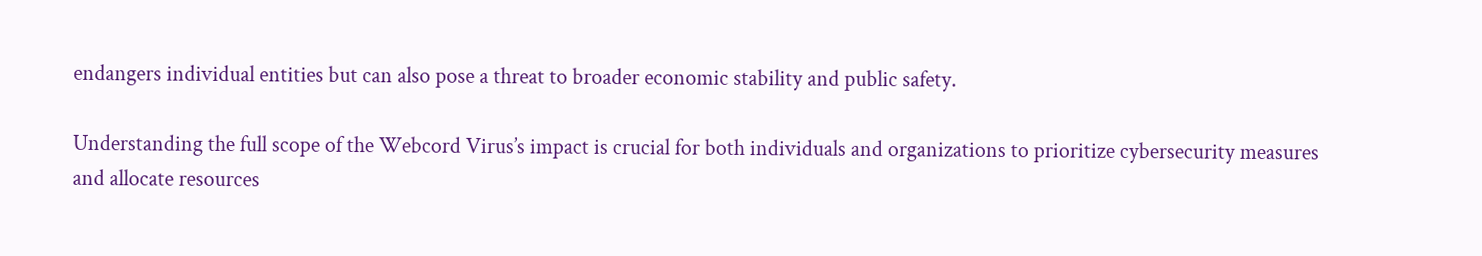endangers individual entities but can also pose a threat to broader economic stability and public safety.

Understanding the full scope of the Webcord Virus’s impact is crucial for both individuals and organizations to prioritize cybersecurity measures and allocate resources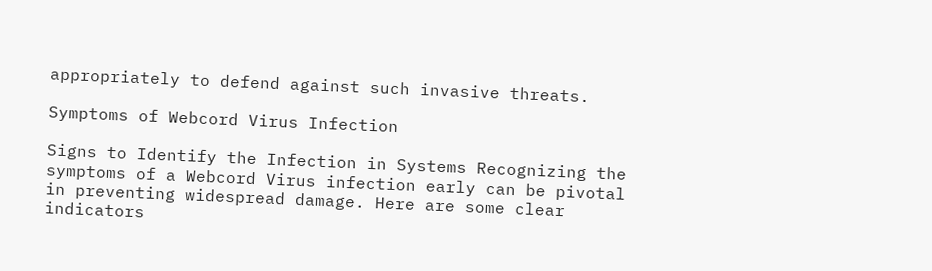appropriately to defend against such invasive threats.

Symptoms of Webcord Virus Infection

Signs to Identify the Infection in Systems Recognizing the symptoms of a Webcord Virus infection early can be pivotal in preventing widespread damage. Here are some clear indicators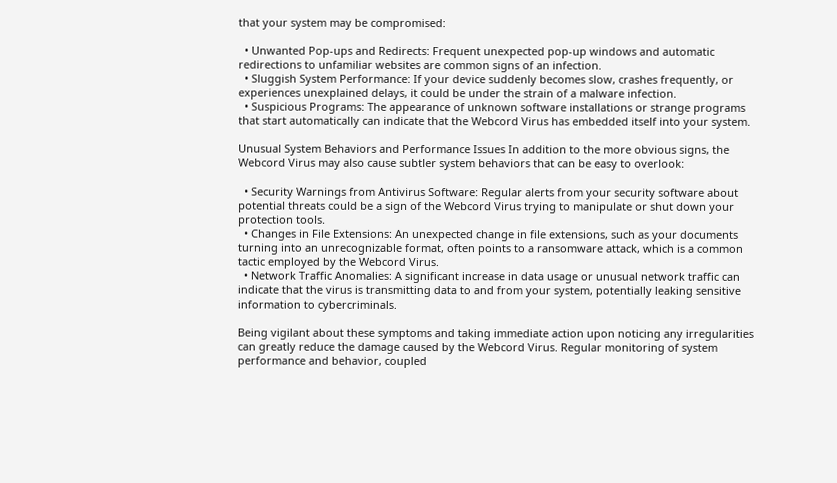that your system may be compromised:

  • Unwanted Pop-ups and Redirects: Frequent unexpected pop-up windows and automatic redirections to unfamiliar websites are common signs of an infection.
  • Sluggish System Performance: If your device suddenly becomes slow, crashes frequently, or experiences unexplained delays, it could be under the strain of a malware infection.
  • Suspicious Programs: The appearance of unknown software installations or strange programs that start automatically can indicate that the Webcord Virus has embedded itself into your system.

Unusual System Behaviors and Performance Issues In addition to the more obvious signs, the Webcord Virus may also cause subtler system behaviors that can be easy to overlook:

  • Security Warnings from Antivirus Software: Regular alerts from your security software about potential threats could be a sign of the Webcord Virus trying to manipulate or shut down your protection tools.
  • Changes in File Extensions: An unexpected change in file extensions, such as your documents turning into an unrecognizable format, often points to a ransomware attack, which is a common tactic employed by the Webcord Virus.
  • Network Traffic Anomalies: A significant increase in data usage or unusual network traffic can indicate that the virus is transmitting data to and from your system, potentially leaking sensitive information to cybercriminals.

Being vigilant about these symptoms and taking immediate action upon noticing any irregularities can greatly reduce the damage caused by the Webcord Virus. Regular monitoring of system performance and behavior, coupled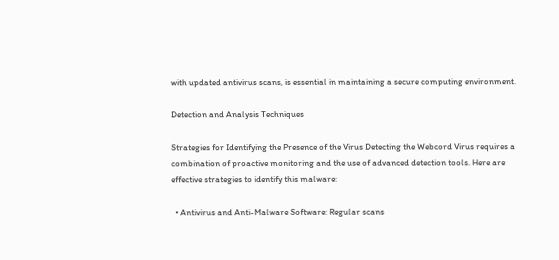with updated antivirus scans, is essential in maintaining a secure computing environment.

Detection and Analysis Techniques

Strategies for Identifying the Presence of the Virus Detecting the Webcord Virus requires a combination of proactive monitoring and the use of advanced detection tools. Here are effective strategies to identify this malware:

  • Antivirus and Anti-Malware Software: Regular scans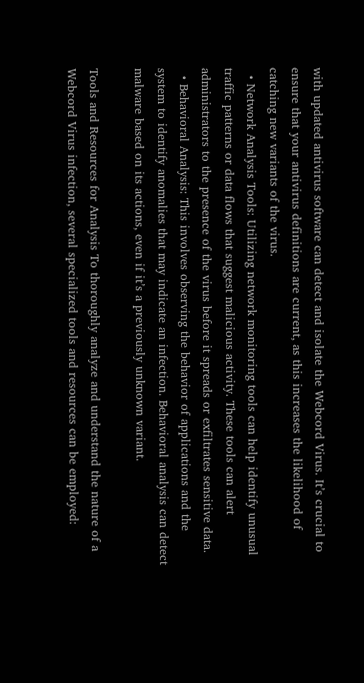with updated antivirus software can detect and isolate the Webcord Virus. It’s crucial to ensure that your antivirus definitions are current, as this increases the likelihood of catching new variants of the virus.
  • Network Analysis Tools: Utilizing network monitoring tools can help identify unusual traffic patterns or data flows that suggest malicious activity. These tools can alert administrators to the presence of the virus before it spreads or exfiltrates sensitive data.
  • Behavioral Analysis: This involves observing the behavior of applications and the system to identify anomalies that may indicate an infection. Behavioral analysis can detect malware based on its actions, even if it’s a previously unknown variant.

Tools and Resources for Analysis To thoroughly analyze and understand the nature of a Webcord Virus infection, several specialized tools and resources can be employed: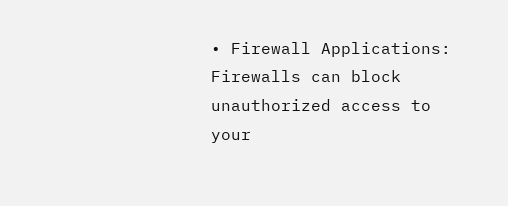• Firewall Applications: Firewalls can block unauthorized access to your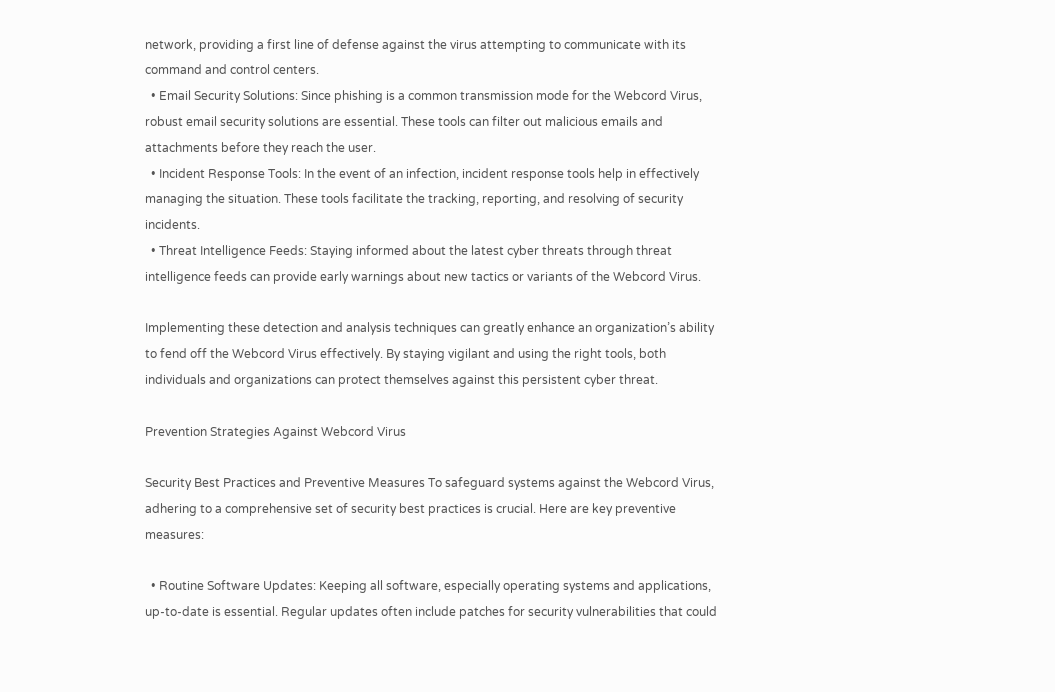network, providing a first line of defense against the virus attempting to communicate with its command and control centers.
  • Email Security Solutions: Since phishing is a common transmission mode for the Webcord Virus, robust email security solutions are essential. These tools can filter out malicious emails and attachments before they reach the user.
  • Incident Response Tools: In the event of an infection, incident response tools help in effectively managing the situation. These tools facilitate the tracking, reporting, and resolving of security incidents.
  • Threat Intelligence Feeds: Staying informed about the latest cyber threats through threat intelligence feeds can provide early warnings about new tactics or variants of the Webcord Virus.

Implementing these detection and analysis techniques can greatly enhance an organization’s ability to fend off the Webcord Virus effectively. By staying vigilant and using the right tools, both individuals and organizations can protect themselves against this persistent cyber threat.

Prevention Strategies Against Webcord Virus

Security Best Practices and Preventive Measures To safeguard systems against the Webcord Virus, adhering to a comprehensive set of security best practices is crucial. Here are key preventive measures:

  • Routine Software Updates: Keeping all software, especially operating systems and applications, up-to-date is essential. Regular updates often include patches for security vulnerabilities that could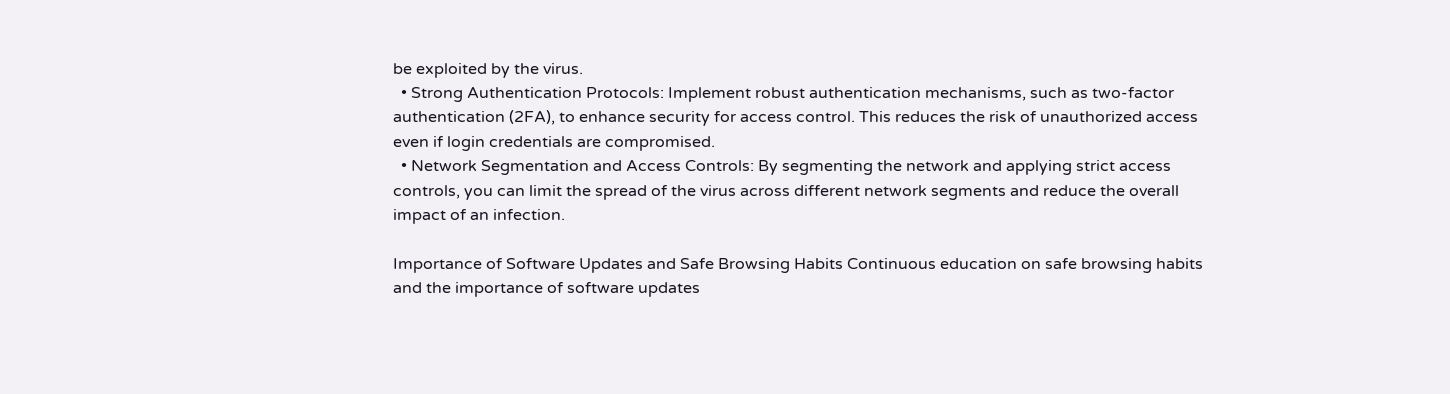be exploited by the virus.
  • Strong Authentication Protocols: Implement robust authentication mechanisms, such as two-factor authentication (2FA), to enhance security for access control. This reduces the risk of unauthorized access even if login credentials are compromised.
  • Network Segmentation and Access Controls: By segmenting the network and applying strict access controls, you can limit the spread of the virus across different network segments and reduce the overall impact of an infection.

Importance of Software Updates and Safe Browsing Habits Continuous education on safe browsing habits and the importance of software updates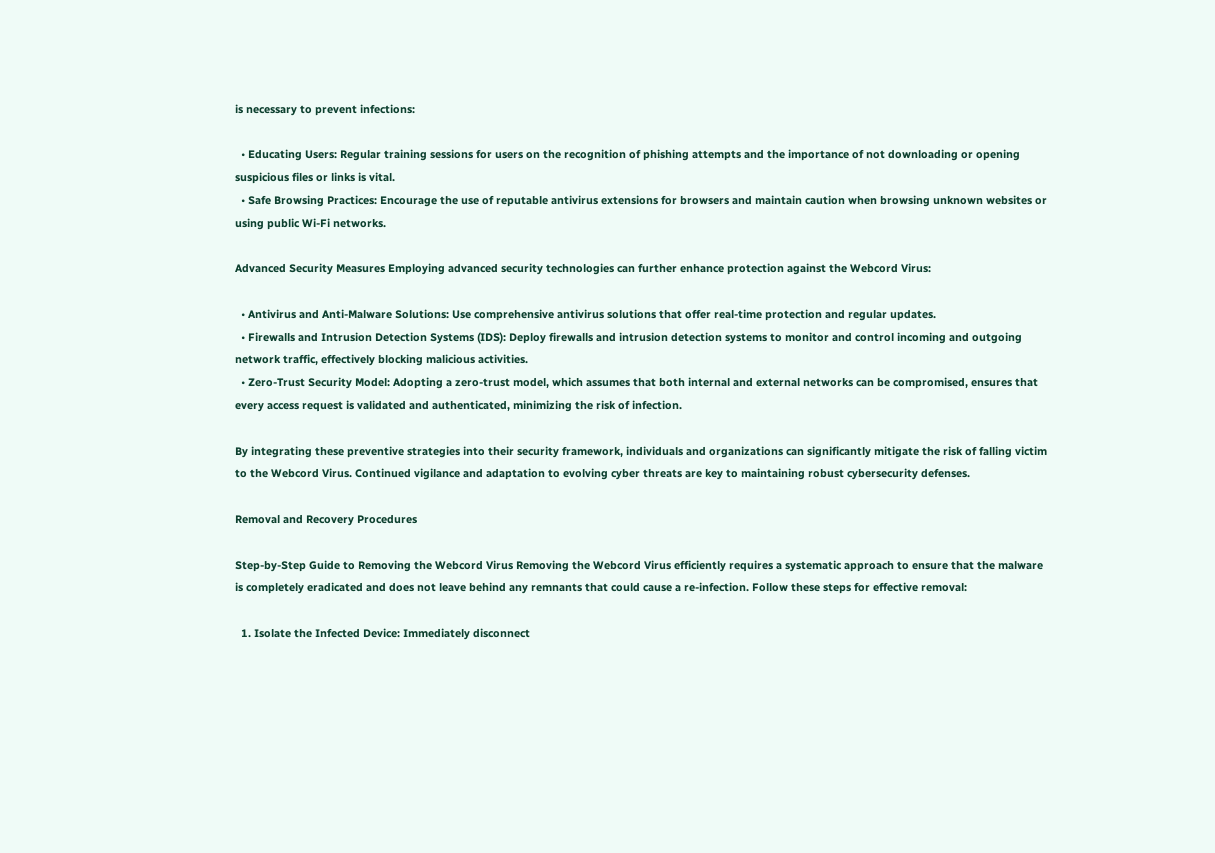is necessary to prevent infections:

  • Educating Users: Regular training sessions for users on the recognition of phishing attempts and the importance of not downloading or opening suspicious files or links is vital.
  • Safe Browsing Practices: Encourage the use of reputable antivirus extensions for browsers and maintain caution when browsing unknown websites or using public Wi-Fi networks.

Advanced Security Measures Employing advanced security technologies can further enhance protection against the Webcord Virus:

  • Antivirus and Anti-Malware Solutions: Use comprehensive antivirus solutions that offer real-time protection and regular updates.
  • Firewalls and Intrusion Detection Systems (IDS): Deploy firewalls and intrusion detection systems to monitor and control incoming and outgoing network traffic, effectively blocking malicious activities.
  • Zero-Trust Security Model: Adopting a zero-trust model, which assumes that both internal and external networks can be compromised, ensures that every access request is validated and authenticated, minimizing the risk of infection.

By integrating these preventive strategies into their security framework, individuals and organizations can significantly mitigate the risk of falling victim to the Webcord Virus. Continued vigilance and adaptation to evolving cyber threats are key to maintaining robust cybersecurity defenses.

Removal and Recovery Procedures

Step-by-Step Guide to Removing the Webcord Virus Removing the Webcord Virus efficiently requires a systematic approach to ensure that the malware is completely eradicated and does not leave behind any remnants that could cause a re-infection. Follow these steps for effective removal:

  1. Isolate the Infected Device: Immediately disconnect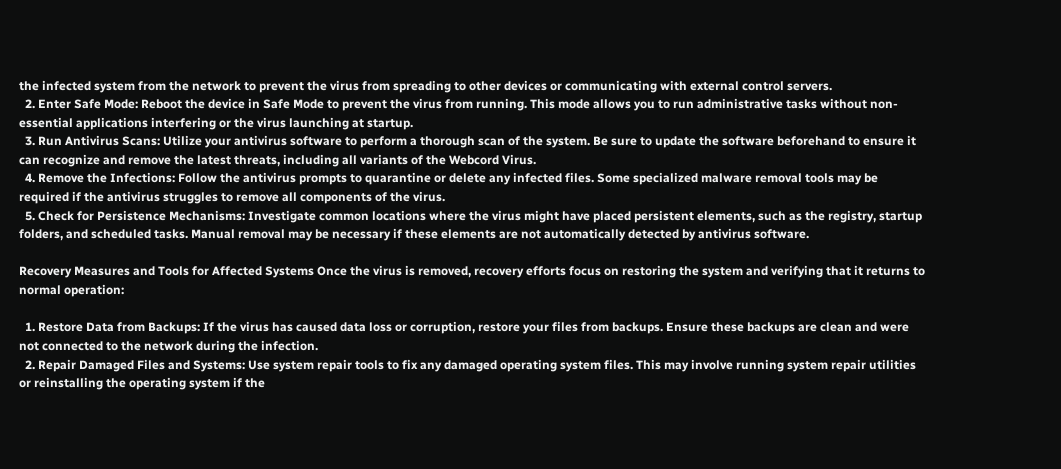the infected system from the network to prevent the virus from spreading to other devices or communicating with external control servers.
  2. Enter Safe Mode: Reboot the device in Safe Mode to prevent the virus from running. This mode allows you to run administrative tasks without non-essential applications interfering or the virus launching at startup.
  3. Run Antivirus Scans: Utilize your antivirus software to perform a thorough scan of the system. Be sure to update the software beforehand to ensure it can recognize and remove the latest threats, including all variants of the Webcord Virus.
  4. Remove the Infections: Follow the antivirus prompts to quarantine or delete any infected files. Some specialized malware removal tools may be required if the antivirus struggles to remove all components of the virus.
  5. Check for Persistence Mechanisms: Investigate common locations where the virus might have placed persistent elements, such as the registry, startup folders, and scheduled tasks. Manual removal may be necessary if these elements are not automatically detected by antivirus software.

Recovery Measures and Tools for Affected Systems Once the virus is removed, recovery efforts focus on restoring the system and verifying that it returns to normal operation:

  1. Restore Data from Backups: If the virus has caused data loss or corruption, restore your files from backups. Ensure these backups are clean and were not connected to the network during the infection.
  2. Repair Damaged Files and Systems: Use system repair tools to fix any damaged operating system files. This may involve running system repair utilities or reinstalling the operating system if the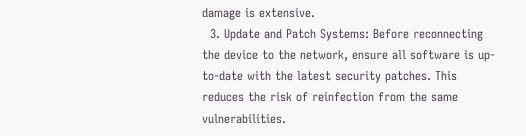damage is extensive.
  3. Update and Patch Systems: Before reconnecting the device to the network, ensure all software is up-to-date with the latest security patches. This reduces the risk of reinfection from the same vulnerabilities.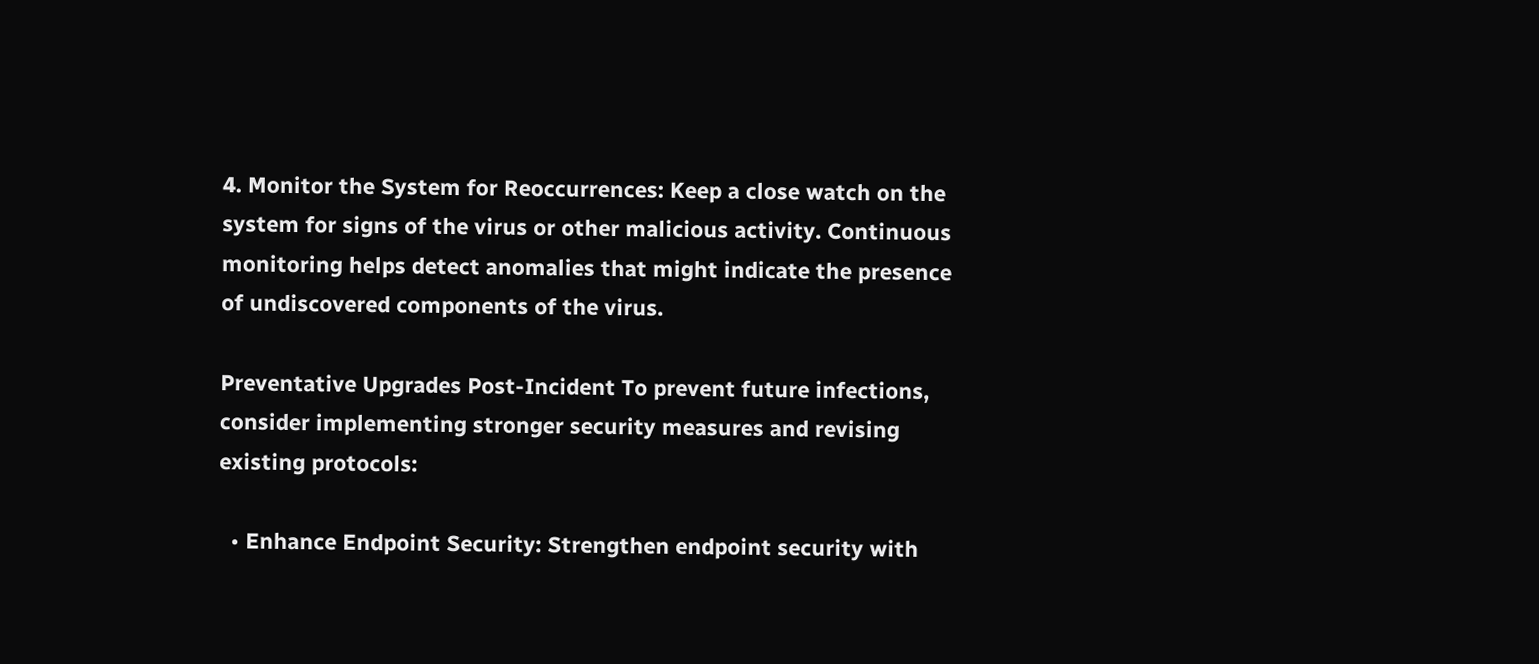4. Monitor the System for Reoccurrences: Keep a close watch on the system for signs of the virus or other malicious activity. Continuous monitoring helps detect anomalies that might indicate the presence of undiscovered components of the virus.

Preventative Upgrades Post-Incident To prevent future infections, consider implementing stronger security measures and revising existing protocols:

  • Enhance Endpoint Security: Strengthen endpoint security with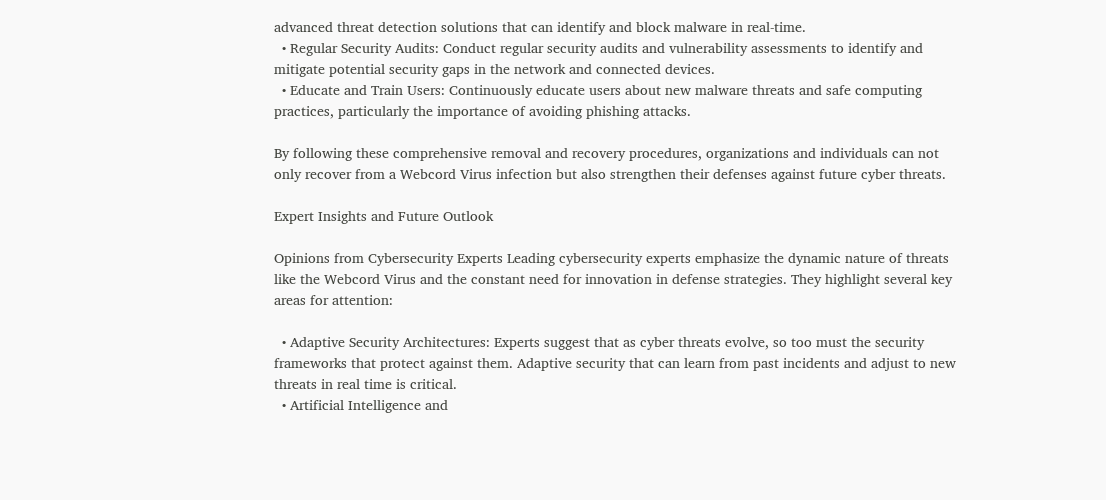advanced threat detection solutions that can identify and block malware in real-time.
  • Regular Security Audits: Conduct regular security audits and vulnerability assessments to identify and mitigate potential security gaps in the network and connected devices.
  • Educate and Train Users: Continuously educate users about new malware threats and safe computing practices, particularly the importance of avoiding phishing attacks.

By following these comprehensive removal and recovery procedures, organizations and individuals can not only recover from a Webcord Virus infection but also strengthen their defenses against future cyber threats.

Expert Insights and Future Outlook

Opinions from Cybersecurity Experts Leading cybersecurity experts emphasize the dynamic nature of threats like the Webcord Virus and the constant need for innovation in defense strategies. They highlight several key areas for attention:

  • Adaptive Security Architectures: Experts suggest that as cyber threats evolve, so too must the security frameworks that protect against them. Adaptive security that can learn from past incidents and adjust to new threats in real time is critical.
  • Artificial Intelligence and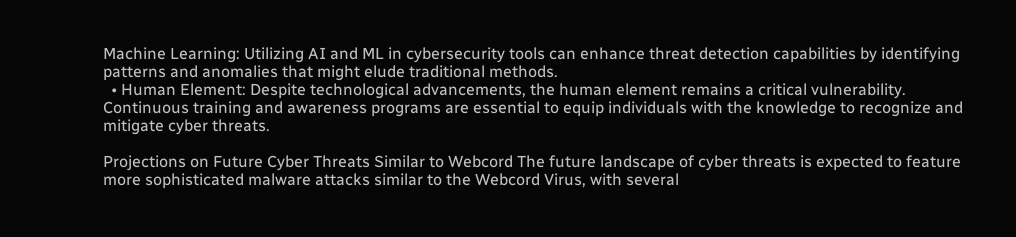Machine Learning: Utilizing AI and ML in cybersecurity tools can enhance threat detection capabilities by identifying patterns and anomalies that might elude traditional methods.
  • Human Element: Despite technological advancements, the human element remains a critical vulnerability. Continuous training and awareness programs are essential to equip individuals with the knowledge to recognize and mitigate cyber threats.

Projections on Future Cyber Threats Similar to Webcord The future landscape of cyber threats is expected to feature more sophisticated malware attacks similar to the Webcord Virus, with several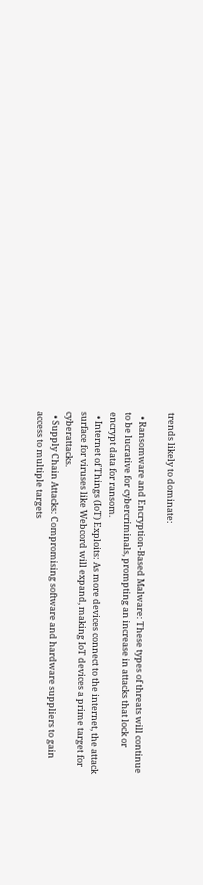trends likely to dominate:

  • Ransomware and Encryption-Based Malware: These types of threats will continue to be lucrative for cybercriminals, prompting an increase in attacks that lock or encrypt data for ransom.
  • Internet of Things (IoT) Exploits: As more devices connect to the internet, the attack surface for viruses like Webcord will expand, making IoT devices a prime target for cyberattacks.
  • Supply Chain Attacks: Compromising software and hardware suppliers to gain access to multiple targets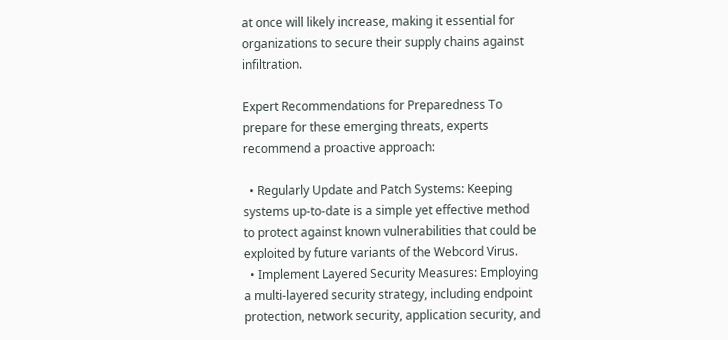at once will likely increase, making it essential for organizations to secure their supply chains against infiltration.

Expert Recommendations for Preparedness To prepare for these emerging threats, experts recommend a proactive approach:

  • Regularly Update and Patch Systems: Keeping systems up-to-date is a simple yet effective method to protect against known vulnerabilities that could be exploited by future variants of the Webcord Virus.
  • Implement Layered Security Measures: Employing a multi-layered security strategy, including endpoint protection, network security, application security, and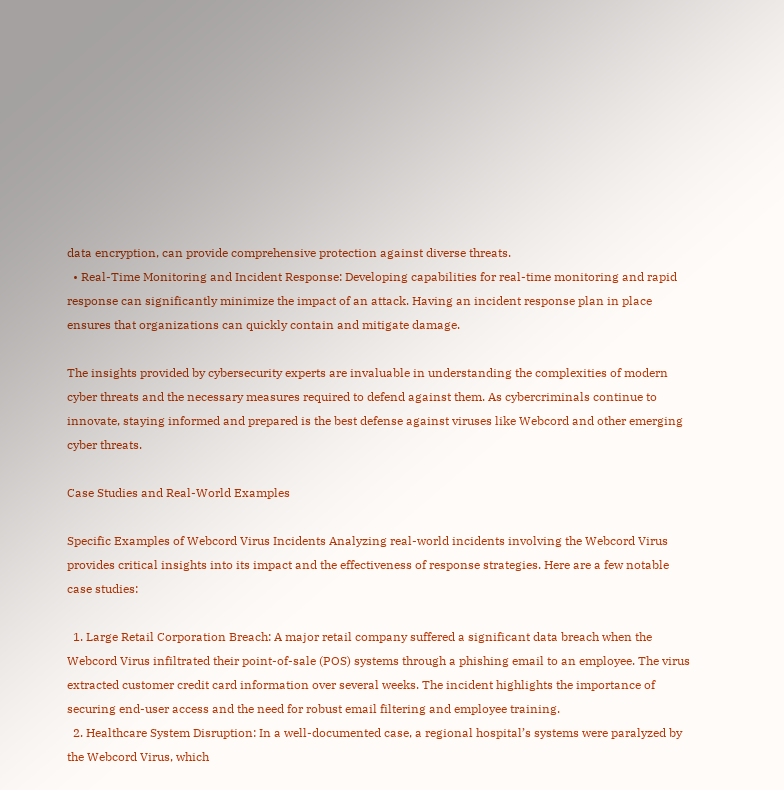data encryption, can provide comprehensive protection against diverse threats.
  • Real-Time Monitoring and Incident Response: Developing capabilities for real-time monitoring and rapid response can significantly minimize the impact of an attack. Having an incident response plan in place ensures that organizations can quickly contain and mitigate damage.

The insights provided by cybersecurity experts are invaluable in understanding the complexities of modern cyber threats and the necessary measures required to defend against them. As cybercriminals continue to innovate, staying informed and prepared is the best defense against viruses like Webcord and other emerging cyber threats.

Case Studies and Real-World Examples

Specific Examples of Webcord Virus Incidents Analyzing real-world incidents involving the Webcord Virus provides critical insights into its impact and the effectiveness of response strategies. Here are a few notable case studies:

  1. Large Retail Corporation Breach: A major retail company suffered a significant data breach when the Webcord Virus infiltrated their point-of-sale (POS) systems through a phishing email to an employee. The virus extracted customer credit card information over several weeks. The incident highlights the importance of securing end-user access and the need for robust email filtering and employee training.
  2. Healthcare System Disruption: In a well-documented case, a regional hospital’s systems were paralyzed by the Webcord Virus, which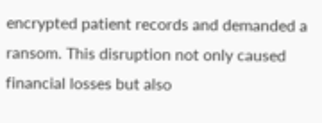encrypted patient records and demanded a ransom. This disruption not only caused financial losses but also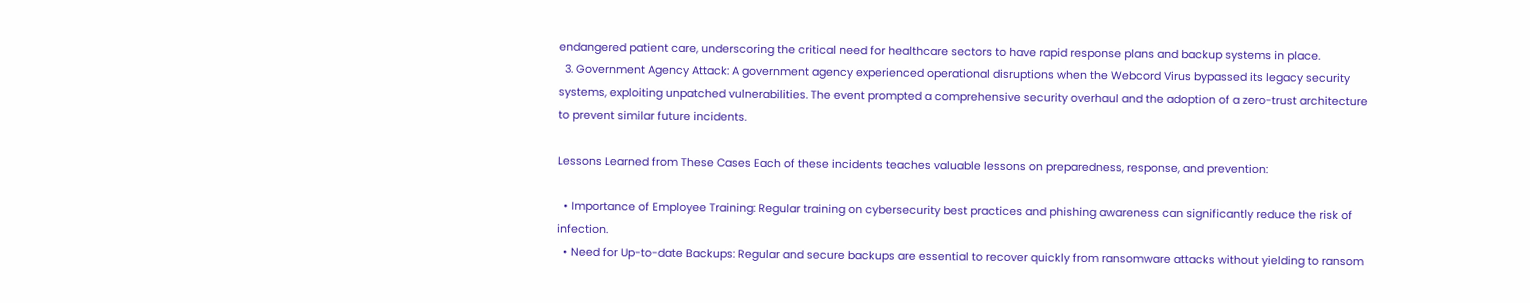endangered patient care, underscoring the critical need for healthcare sectors to have rapid response plans and backup systems in place.
  3. Government Agency Attack: A government agency experienced operational disruptions when the Webcord Virus bypassed its legacy security systems, exploiting unpatched vulnerabilities. The event prompted a comprehensive security overhaul and the adoption of a zero-trust architecture to prevent similar future incidents.

Lessons Learned from These Cases Each of these incidents teaches valuable lessons on preparedness, response, and prevention:

  • Importance of Employee Training: Regular training on cybersecurity best practices and phishing awareness can significantly reduce the risk of infection.
  • Need for Up-to-date Backups: Regular and secure backups are essential to recover quickly from ransomware attacks without yielding to ransom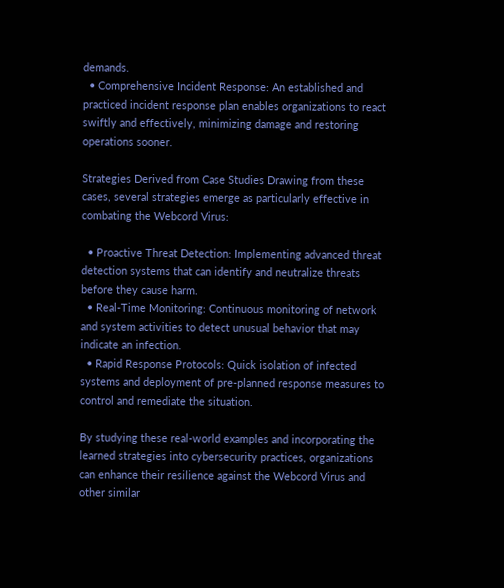demands.
  • Comprehensive Incident Response: An established and practiced incident response plan enables organizations to react swiftly and effectively, minimizing damage and restoring operations sooner.

Strategies Derived from Case Studies Drawing from these cases, several strategies emerge as particularly effective in combating the Webcord Virus:

  • Proactive Threat Detection: Implementing advanced threat detection systems that can identify and neutralize threats before they cause harm.
  • Real-Time Monitoring: Continuous monitoring of network and system activities to detect unusual behavior that may indicate an infection.
  • Rapid Response Protocols: Quick isolation of infected systems and deployment of pre-planned response measures to control and remediate the situation.

By studying these real-world examples and incorporating the learned strategies into cybersecurity practices, organizations can enhance their resilience against the Webcord Virus and other similar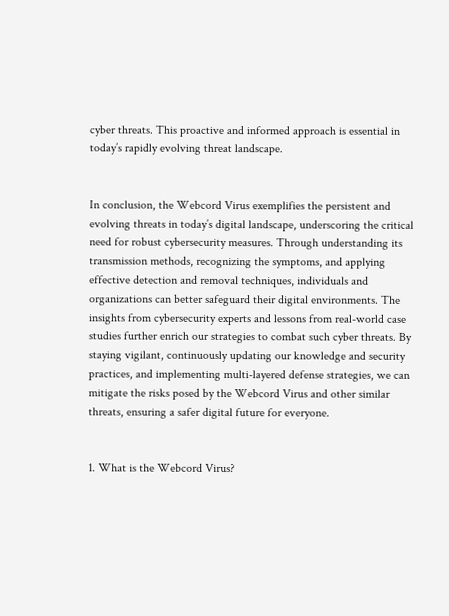cyber threats. This proactive and informed approach is essential in today’s rapidly evolving threat landscape.


In conclusion, the Webcord Virus exemplifies the persistent and evolving threats in today’s digital landscape, underscoring the critical need for robust cybersecurity measures. Through understanding its transmission methods, recognizing the symptoms, and applying effective detection and removal techniques, individuals and organizations can better safeguard their digital environments. The insights from cybersecurity experts and lessons from real-world case studies further enrich our strategies to combat such cyber threats. By staying vigilant, continuously updating our knowledge and security practices, and implementing multi-layered defense strategies, we can mitigate the risks posed by the Webcord Virus and other similar threats, ensuring a safer digital future for everyone.


1. What is the Webcord Virus?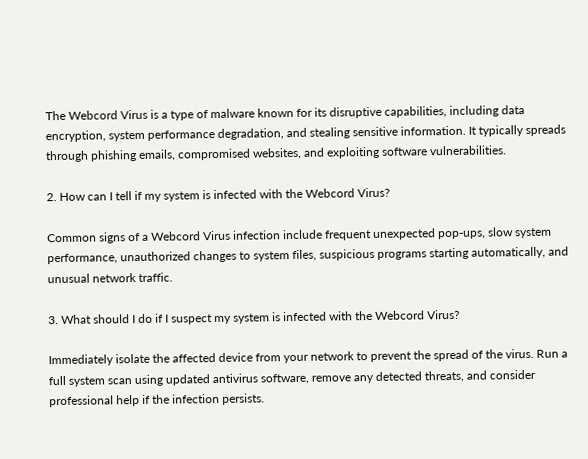The Webcord Virus is a type of malware known for its disruptive capabilities, including data encryption, system performance degradation, and stealing sensitive information. It typically spreads through phishing emails, compromised websites, and exploiting software vulnerabilities.

2. How can I tell if my system is infected with the Webcord Virus?

Common signs of a Webcord Virus infection include frequent unexpected pop-ups, slow system performance, unauthorized changes to system files, suspicious programs starting automatically, and unusual network traffic.

3. What should I do if I suspect my system is infected with the Webcord Virus?

Immediately isolate the affected device from your network to prevent the spread of the virus. Run a full system scan using updated antivirus software, remove any detected threats, and consider professional help if the infection persists.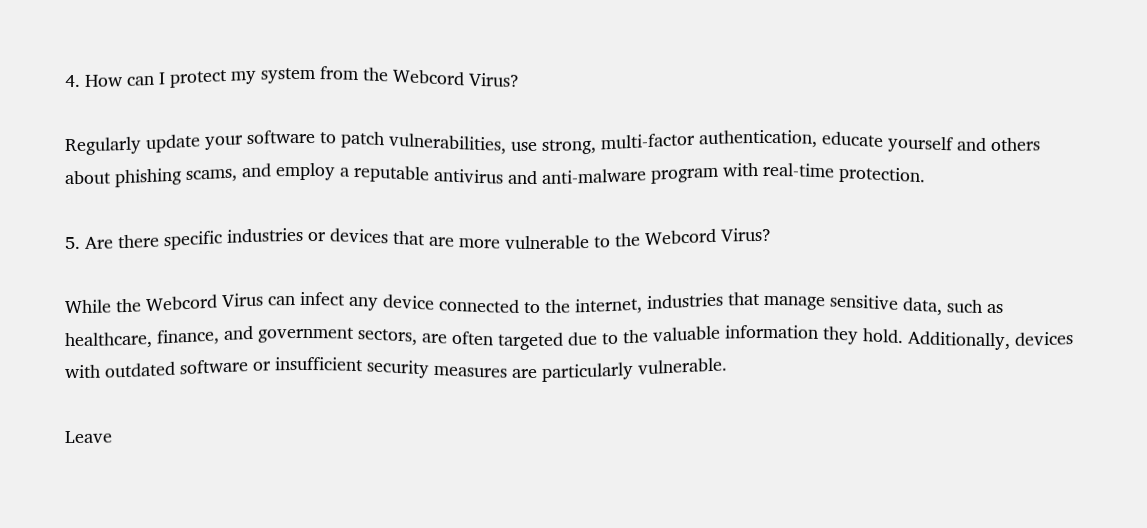4. How can I protect my system from the Webcord Virus?

Regularly update your software to patch vulnerabilities, use strong, multi-factor authentication, educate yourself and others about phishing scams, and employ a reputable antivirus and anti-malware program with real-time protection.

5. Are there specific industries or devices that are more vulnerable to the Webcord Virus?

While the Webcord Virus can infect any device connected to the internet, industries that manage sensitive data, such as healthcare, finance, and government sectors, are often targeted due to the valuable information they hold. Additionally, devices with outdated software or insufficient security measures are particularly vulnerable.

Leave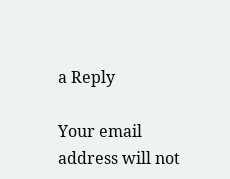a Reply

Your email address will not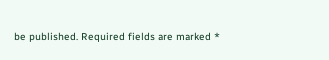be published. Required fields are marked *